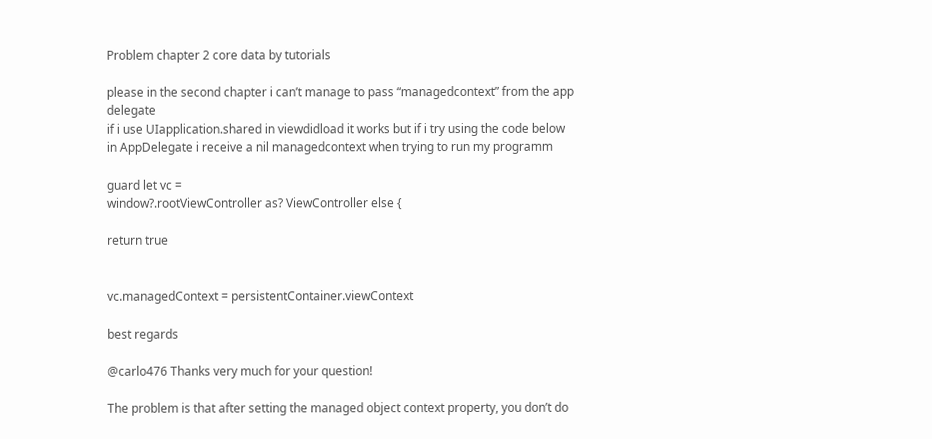Problem chapter 2 core data by tutorials

please in the second chapter i can’t manage to pass “managedcontext” from the app delegate
if i use UIapplication.shared in viewdidload it works but if i try using the code below in AppDelegate i receive a nil managedcontext when trying to run my programm

guard let vc =
window?.rootViewController as? ViewController else {

return true


vc.managedContext = persistentContainer.viewContext

best regards

@carlo476 Thanks very much for your question!

The problem is that after setting the managed object context property, you don’t do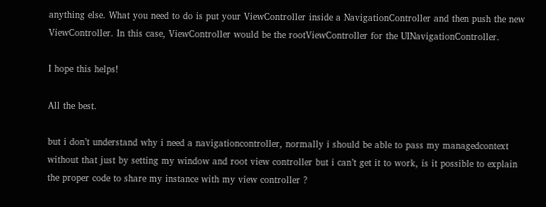anything else. What you need to do is put your ViewController inside a NavigationController and then push the new ViewController. In this case, ViewController would be the rootViewController for the UINavigationController.

I hope this helps!

All the best.

but i don’t understand why i need a navigationcontroller, normally i should be able to pass my managedcontext without that just by setting my window and root view controller but i can’t get it to work, is it possible to explain the proper code to share my instance with my view controller ?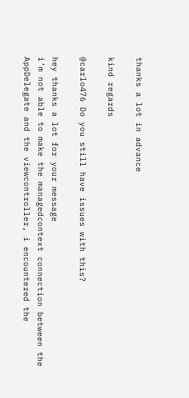thanks a lot in advance

kind regards

@carlo476 Do you still have issues with this?

hey thanks a lot for your message
i’m not able to make the managedcontext connection between the AppDelegate and the viewcontroller, i encountered the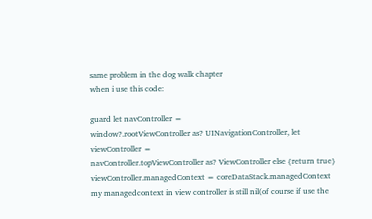same problem in the dog walk chapter
when i use this code:

guard let navController =
window?.rootViewController as? UINavigationController, let viewController =
navController.topViewController as? ViewController else {return true}
viewController.managedContext = coreDataStack.managedContext
my managedcontext in view controller is still nil(of course if use the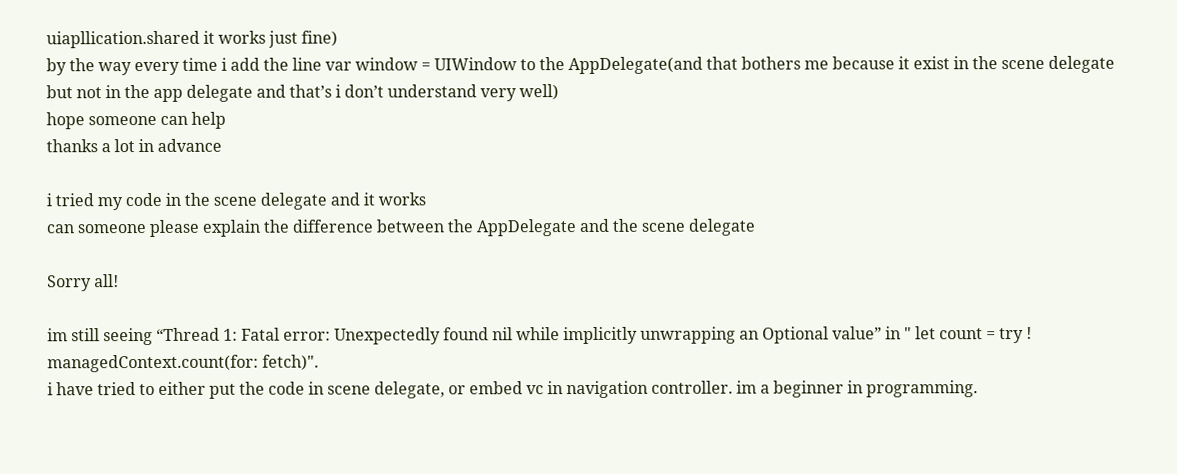uiapllication.shared it works just fine)
by the way every time i add the line var window = UIWindow to the AppDelegate(and that bothers me because it exist in the scene delegate but not in the app delegate and that’s i don’t understand very well)
hope someone can help
thanks a lot in advance

i tried my code in the scene delegate and it works
can someone please explain the difference between the AppDelegate and the scene delegate

Sorry all!

im still seeing “Thread 1: Fatal error: Unexpectedly found nil while implicitly unwrapping an Optional value” in " let count = try ! managedContext.count(for: fetch)".
i have tried to either put the code in scene delegate, or embed vc in navigation controller. im a beginner in programming.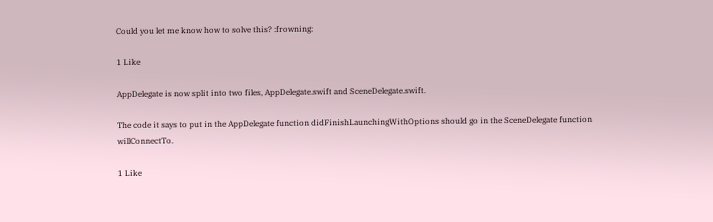Could you let me know how to solve this? :frowning:

1 Like

AppDelegate is now split into two files, AppDelegate.swift and SceneDelegate.swift.

The code it says to put in the AppDelegate function didFinishLaunchingWithOptions should go in the SceneDelegate function willConnectTo.

1 Like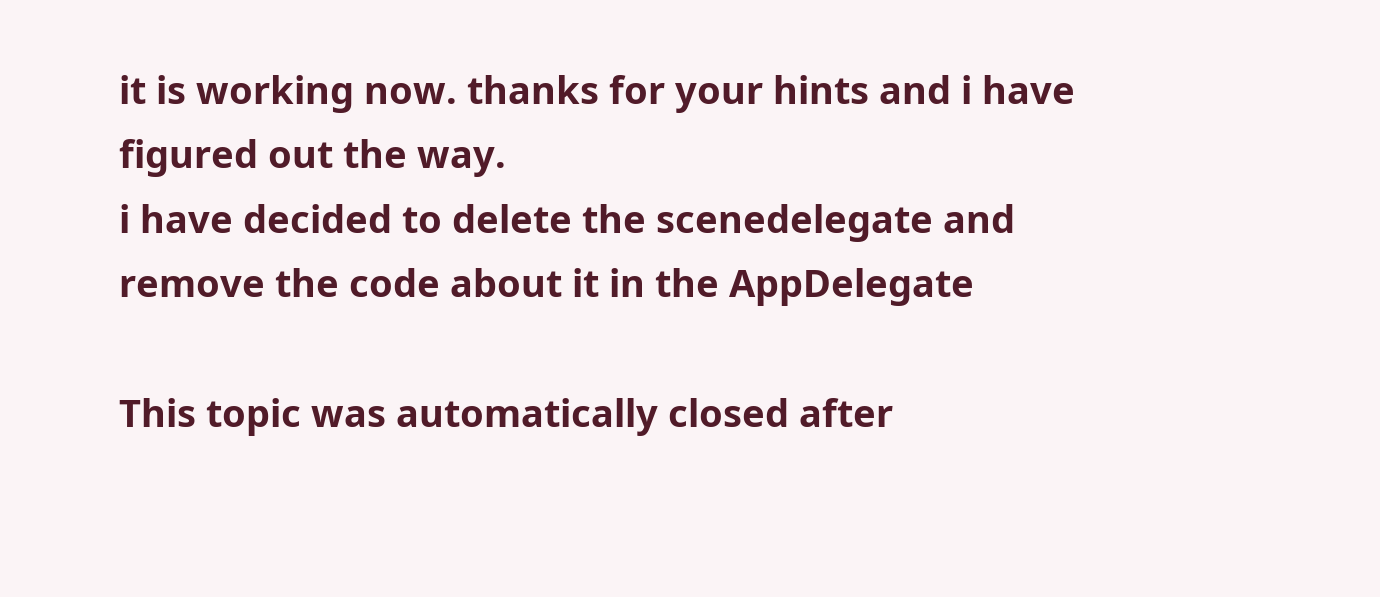it is working now. thanks for your hints and i have figured out the way.
i have decided to delete the scenedelegate and remove the code about it in the AppDelegate

This topic was automatically closed after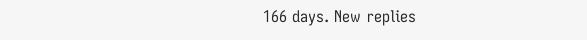166 days. New replies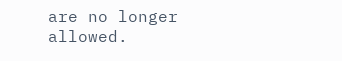are no longer allowed.